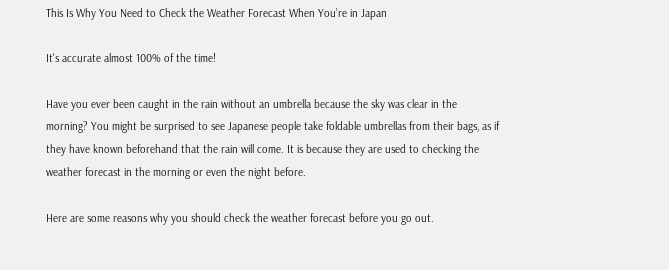This Is Why You Need to Check the Weather Forecast When You’re in Japan

It's accurate almost 100% of the time!

Have you ever been caught in the rain without an umbrella because the sky was clear in the morning? You might be surprised to see Japanese people take foldable umbrellas from their bags, as if they have known beforehand that the rain will come. It is because they are used to checking the weather forecast in the morning or even the night before.

Here are some reasons why you should check the weather forecast before you go out.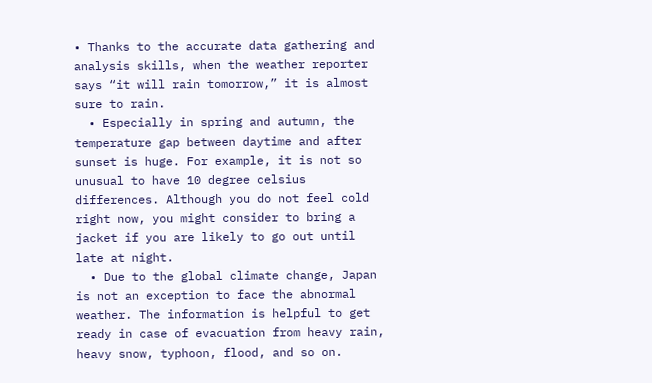• Thanks to the accurate data gathering and analysis skills, when the weather reporter says “it will rain tomorrow,” it is almost sure to rain.
  • Especially in spring and autumn, the temperature gap between daytime and after sunset is huge. For example, it is not so unusual to have 10 degree celsius differences. Although you do not feel cold right now, you might consider to bring a jacket if you are likely to go out until late at night.
  • Due to the global climate change, Japan is not an exception to face the abnormal weather. The information is helpful to get ready in case of evacuation from heavy rain, heavy snow, typhoon, flood, and so on.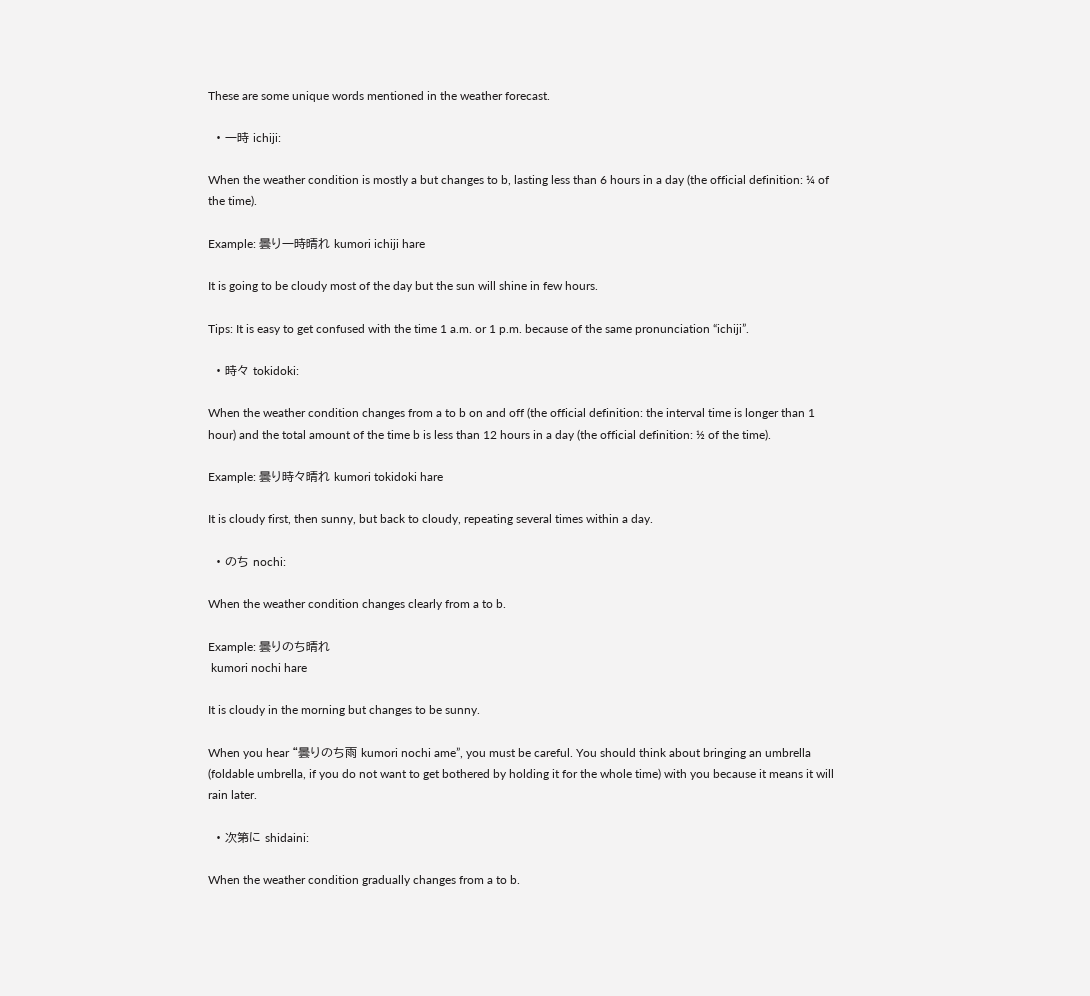These are some unique words mentioned in the weather forecast.

  • 一時 ichiji:

When the weather condition is mostly a but changes to b, lasting less than 6 hours in a day (the official definition: ¼ of the time).

Example: 曇り一時晴れ kumori ichiji hare

It is going to be cloudy most of the day but the sun will shine in few hours.

Tips: It is easy to get confused with the time 1 a.m. or 1 p.m. because of the same pronunciation “ichiji”.

  • 時々 tokidoki:

When the weather condition changes from a to b on and off (the official definition: the interval time is longer than 1 hour) and the total amount of the time b is less than 12 hours in a day (the official definition: ½ of the time).

Example: 曇り時々晴れ kumori tokidoki hare

It is cloudy first, then sunny, but back to cloudy, repeating several times within a day.

  • のち nochi:

When the weather condition changes clearly from a to b.

Example: 曇りのち晴れ
 kumori nochi hare

It is cloudy in the morning but changes to be sunny.

When you hear “曇りのち雨 kumori nochi ame”, you must be careful. You should think about bringing an umbrella (foldable umbrella, if you do not want to get bothered by holding it for the whole time) with you because it means it will rain later.

  • 次第に shidaini:

When the weather condition gradually changes from a to b.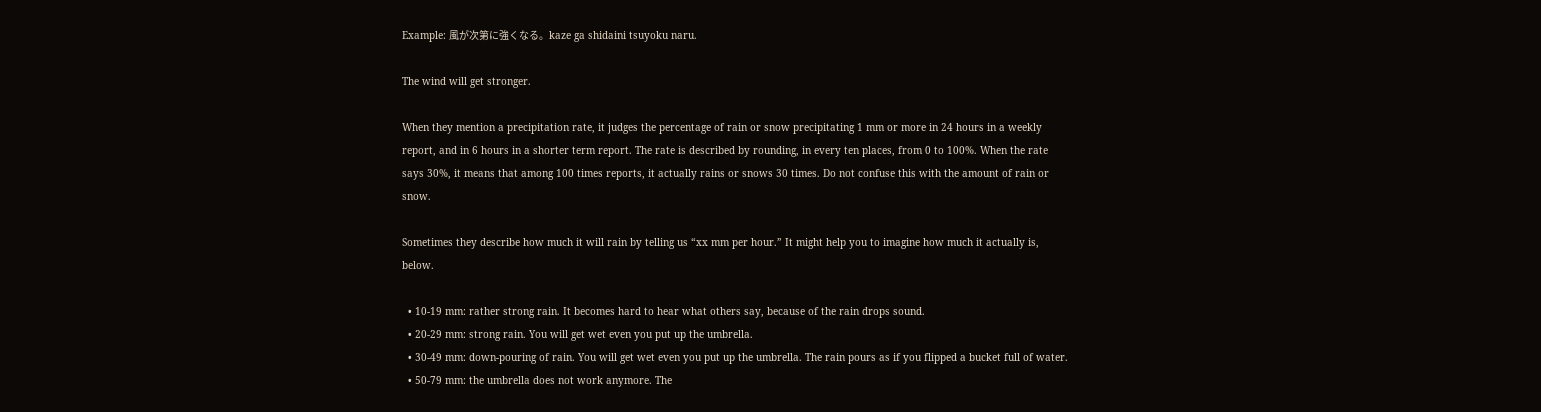Example: 風が次第に強くなる。kaze ga shidaini tsuyoku naru.

The wind will get stronger.

When they mention a precipitation rate, it judges the percentage of rain or snow precipitating 1 mm or more in 24 hours in a weekly report, and in 6 hours in a shorter term report. The rate is described by rounding, in every ten places, from 0 to 100%. When the rate says 30%, it means that among 100 times reports, it actually rains or snows 30 times. Do not confuse this with the amount of rain or snow.

Sometimes they describe how much it will rain by telling us “xx mm per hour.” It might help you to imagine how much it actually is, below.

  • 10-19 mm: rather strong rain. It becomes hard to hear what others say, because of the rain drops sound.
  • 20-29 mm: strong rain. You will get wet even you put up the umbrella.
  • 30-49 mm: down-pouring of rain. You will get wet even you put up the umbrella. The rain pours as if you flipped a bucket full of water.
  • 50-79 mm: the umbrella does not work anymore. The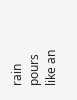rain pours like an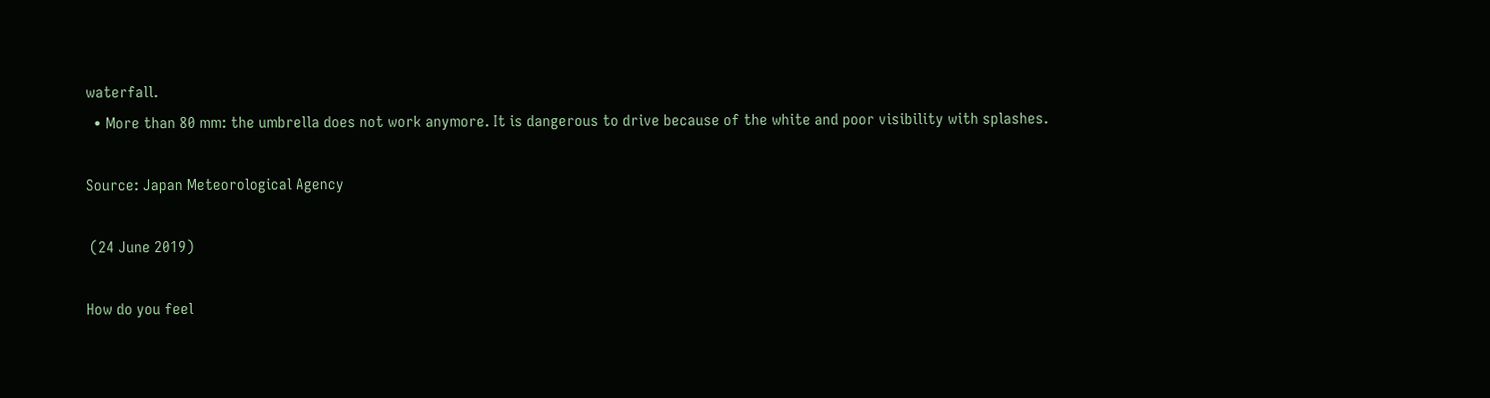waterfall.
  • More than 80 mm: the umbrella does not work anymore. It is dangerous to drive because of the white and poor visibility with splashes.

Source: Japan Meteorological Agency

 (24 June 2019)

How do you feel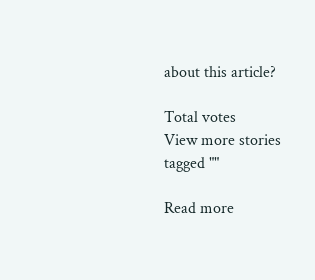about this article?

Total votes
View more stories tagged ""

Read more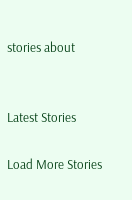stories about


Latest Stories

Load More Stories